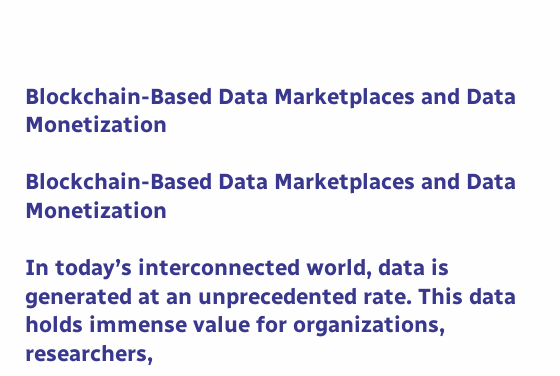Blockchain-Based Data Marketplaces and Data Monetization

Blockchain-Based Data Marketplaces and Data Monetization

In today’s interconnected world, data is generated at an unprecedented rate. This data holds immense value for organizations, researchers,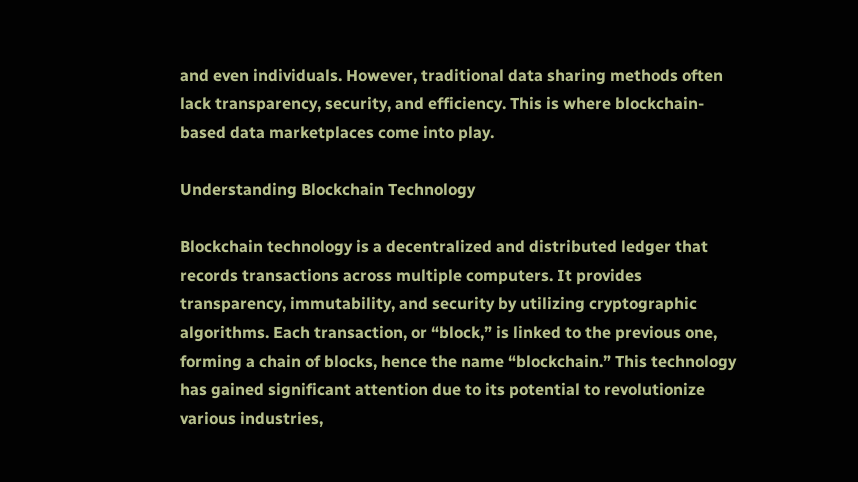and even individuals. However, traditional data sharing methods often lack transparency, security, and efficiency. This is where blockchain-based data marketplaces come into play.

Understanding Blockchain Technology

Blockchain technology is a decentralized and distributed ledger that records transactions across multiple computers. It provides transparency, immutability, and security by utilizing cryptographic algorithms. Each transaction, or “block,” is linked to the previous one, forming a chain of blocks, hence the name “blockchain.” This technology has gained significant attention due to its potential to revolutionize various industries,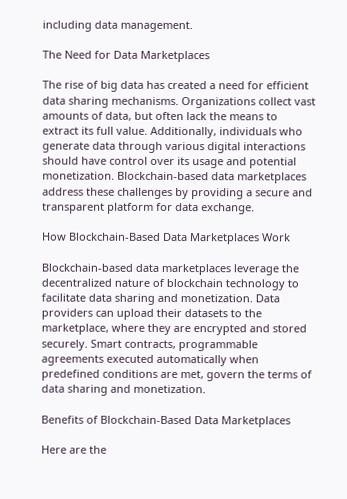including data management.

The Need for Data Marketplaces

The rise of big data has created a need for efficient data sharing mechanisms. Organizations collect vast amounts of data, but often lack the means to extract its full value. Additionally, individuals who generate data through various digital interactions should have control over its usage and potential monetization. Blockchain-based data marketplaces address these challenges by providing a secure and transparent platform for data exchange.

How Blockchain-Based Data Marketplaces Work

Blockchain-based data marketplaces leverage the decentralized nature of blockchain technology to facilitate data sharing and monetization. Data providers can upload their datasets to the marketplace, where they are encrypted and stored securely. Smart contracts, programmable agreements executed automatically when predefined conditions are met, govern the terms of data sharing and monetization.

Benefits of Blockchain-Based Data Marketplaces

Here are the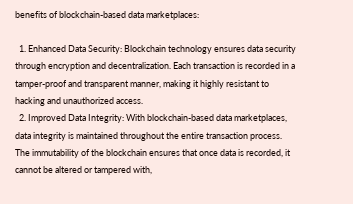benefits of blockchain-based data marketplaces:

  1. Enhanced Data Security: Blockchain technology ensures data security through encryption and decentralization. Each transaction is recorded in a tamper-proof and transparent manner, making it highly resistant to hacking and unauthorized access.
  2. Improved Data Integrity: With blockchain-based data marketplaces, data integrity is maintained throughout the entire transaction process. The immutability of the blockchain ensures that once data is recorded, it cannot be altered or tampered with,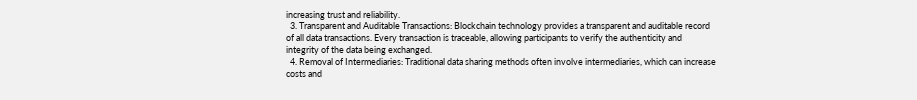increasing trust and reliability.
  3. Transparent and Auditable Transactions: Blockchain technology provides a transparent and auditable record of all data transactions. Every transaction is traceable, allowing participants to verify the authenticity and integrity of the data being exchanged.
  4. Removal of Intermediaries: Traditional data sharing methods often involve intermediaries, which can increase costs and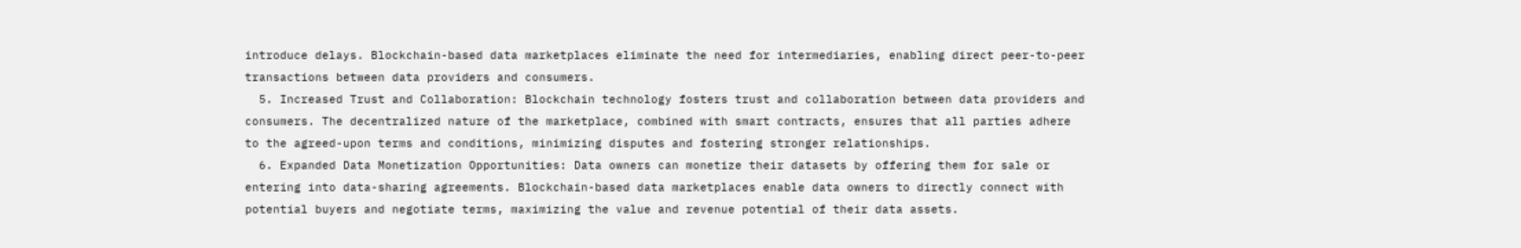introduce delays. Blockchain-based data marketplaces eliminate the need for intermediaries, enabling direct peer-to-peer transactions between data providers and consumers.
  5. Increased Trust and Collaboration: Blockchain technology fosters trust and collaboration between data providers and consumers. The decentralized nature of the marketplace, combined with smart contracts, ensures that all parties adhere to the agreed-upon terms and conditions, minimizing disputes and fostering stronger relationships.
  6. Expanded Data Monetization Opportunities: Data owners can monetize their datasets by offering them for sale or entering into data-sharing agreements. Blockchain-based data marketplaces enable data owners to directly connect with potential buyers and negotiate terms, maximizing the value and revenue potential of their data assets.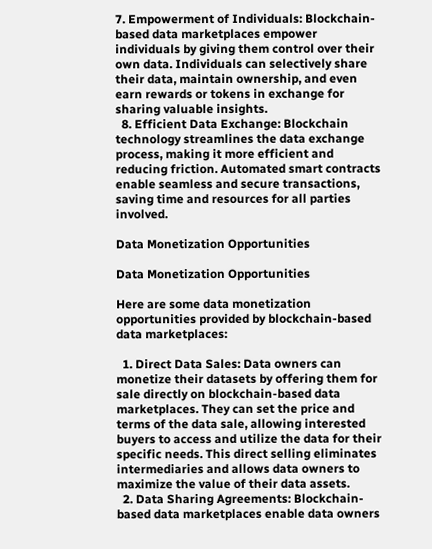7. Empowerment of Individuals: Blockchain-based data marketplaces empower individuals by giving them control over their own data. Individuals can selectively share their data, maintain ownership, and even earn rewards or tokens in exchange for sharing valuable insights.
  8. Efficient Data Exchange: Blockchain technology streamlines the data exchange process, making it more efficient and reducing friction. Automated smart contracts enable seamless and secure transactions, saving time and resources for all parties involved.

Data Monetization Opportunities

Data Monetization Opportunities

Here are some data monetization opportunities provided by blockchain-based data marketplaces:

  1. Direct Data Sales: Data owners can monetize their datasets by offering them for sale directly on blockchain-based data marketplaces. They can set the price and terms of the data sale, allowing interested buyers to access and utilize the data for their specific needs. This direct selling eliminates intermediaries and allows data owners to maximize the value of their data assets.
  2. Data Sharing Agreements: Blockchain-based data marketplaces enable data owners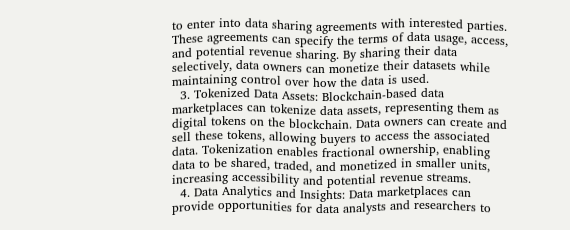to enter into data sharing agreements with interested parties. These agreements can specify the terms of data usage, access, and potential revenue sharing. By sharing their data selectively, data owners can monetize their datasets while maintaining control over how the data is used.
  3. Tokenized Data Assets: Blockchain-based data marketplaces can tokenize data assets, representing them as digital tokens on the blockchain. Data owners can create and sell these tokens, allowing buyers to access the associated data. Tokenization enables fractional ownership, enabling data to be shared, traded, and monetized in smaller units, increasing accessibility and potential revenue streams.
  4. Data Analytics and Insights: Data marketplaces can provide opportunities for data analysts and researchers to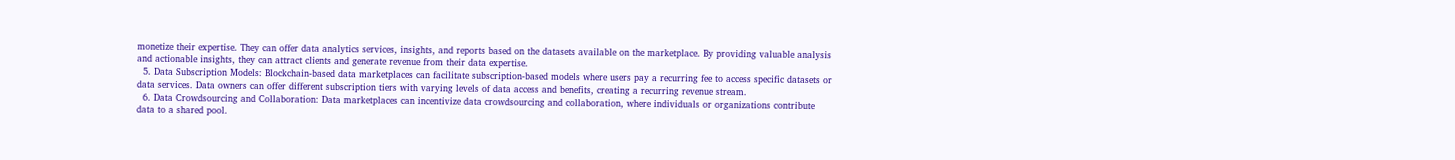monetize their expertise. They can offer data analytics services, insights, and reports based on the datasets available on the marketplace. By providing valuable analysis and actionable insights, they can attract clients and generate revenue from their data expertise.
  5. Data Subscription Models: Blockchain-based data marketplaces can facilitate subscription-based models where users pay a recurring fee to access specific datasets or data services. Data owners can offer different subscription tiers with varying levels of data access and benefits, creating a recurring revenue stream.
  6. Data Crowdsourcing and Collaboration: Data marketplaces can incentivize data crowdsourcing and collaboration, where individuals or organizations contribute data to a shared pool.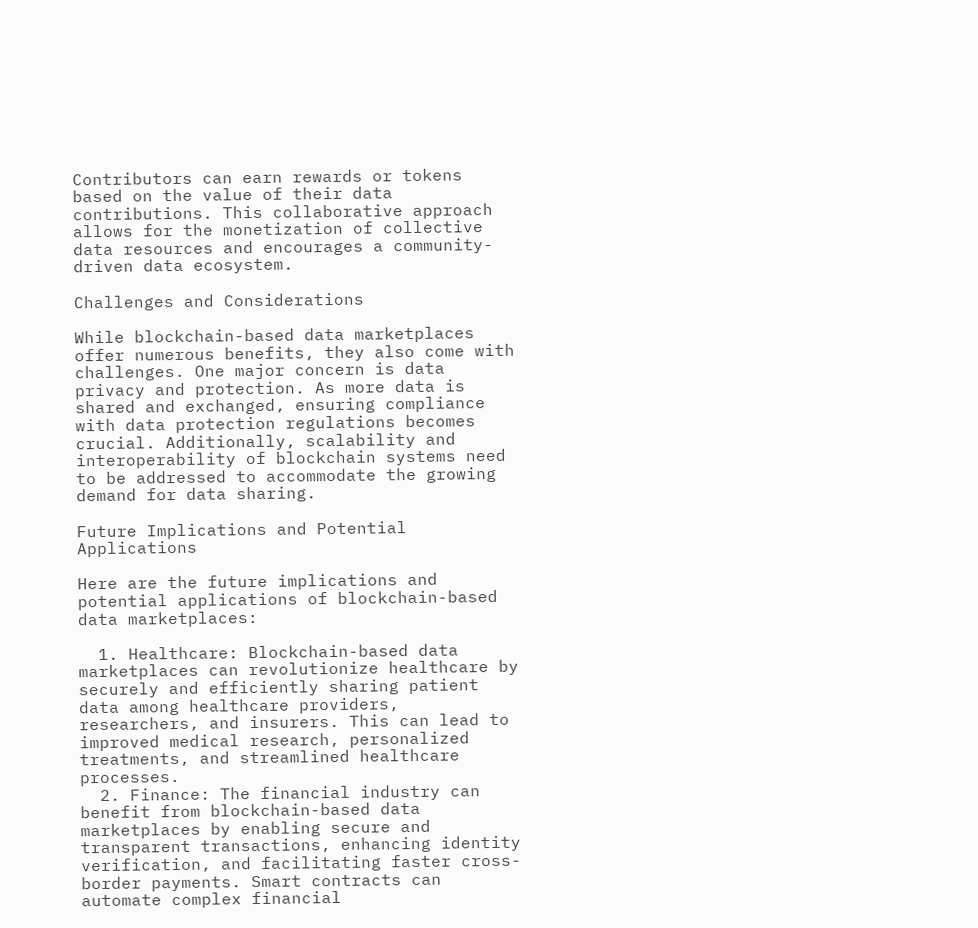Contributors can earn rewards or tokens based on the value of their data contributions. This collaborative approach allows for the monetization of collective data resources and encourages a community-driven data ecosystem.

Challenges and Considerations

While blockchain-based data marketplaces offer numerous benefits, they also come with challenges. One major concern is data privacy and protection. As more data is shared and exchanged, ensuring compliance with data protection regulations becomes crucial. Additionally, scalability and interoperability of blockchain systems need to be addressed to accommodate the growing demand for data sharing.

Future Implications and Potential Applications

Here are the future implications and potential applications of blockchain-based data marketplaces:

  1. Healthcare: Blockchain-based data marketplaces can revolutionize healthcare by securely and efficiently sharing patient data among healthcare providers, researchers, and insurers. This can lead to improved medical research, personalized treatments, and streamlined healthcare processes.
  2. Finance: The financial industry can benefit from blockchain-based data marketplaces by enabling secure and transparent transactions, enhancing identity verification, and facilitating faster cross-border payments. Smart contracts can automate complex financial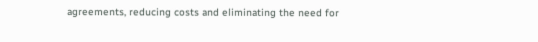agreements, reducing costs and eliminating the need for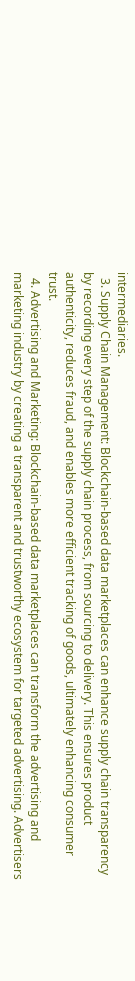intermediaries.
  3. Supply Chain Management: Blockchain-based data marketplaces can enhance supply chain transparency by recording every step of the supply chain process, from sourcing to delivery. This ensures product authenticity, reduces fraud, and enables more efficient tracking of goods, ultimately enhancing consumer trust.
  4. Advertising and Marketing: Blockchain-based data marketplaces can transform the advertising and marketing industry by creating a transparent and trustworthy ecosystem for targeted advertising. Advertisers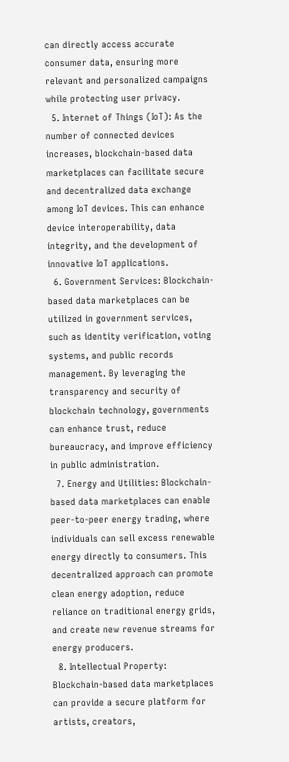can directly access accurate consumer data, ensuring more relevant and personalized campaigns while protecting user privacy.
  5. Internet of Things (IoT): As the number of connected devices increases, blockchain-based data marketplaces can facilitate secure and decentralized data exchange among IoT devices. This can enhance device interoperability, data integrity, and the development of innovative IoT applications.
  6. Government Services: Blockchain-based data marketplaces can be utilized in government services, such as identity verification, voting systems, and public records management. By leveraging the transparency and security of blockchain technology, governments can enhance trust, reduce bureaucracy, and improve efficiency in public administration.
  7. Energy and Utilities: Blockchain-based data marketplaces can enable peer-to-peer energy trading, where individuals can sell excess renewable energy directly to consumers. This decentralized approach can promote clean energy adoption, reduce reliance on traditional energy grids, and create new revenue streams for energy producers.
  8. Intellectual Property: Blockchain-based data marketplaces can provide a secure platform for artists, creators,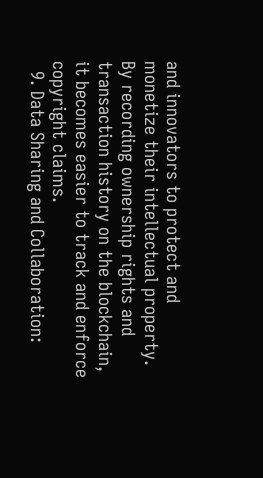and innovators to protect and monetize their intellectual property. By recording ownership rights and transaction history on the blockchain, it becomes easier to track and enforce copyright claims.
  9. Data Sharing and Collaboration: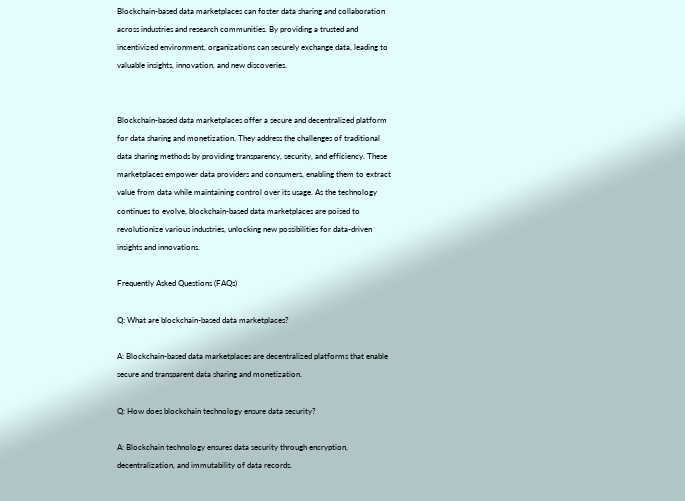Blockchain-based data marketplaces can foster data sharing and collaboration across industries and research communities. By providing a trusted and incentivized environment, organizations can securely exchange data, leading to valuable insights, innovation, and new discoveries.


Blockchain-based data marketplaces offer a secure and decentralized platform for data sharing and monetization. They address the challenges of traditional data sharing methods by providing transparency, security, and efficiency. These marketplaces empower data providers and consumers, enabling them to extract value from data while maintaining control over its usage. As the technology continues to evolve, blockchain-based data marketplaces are poised to revolutionize various industries, unlocking new possibilities for data-driven insights and innovations.

Frequently Asked Questions (FAQs)

Q: What are blockchain-based data marketplaces?

A: Blockchain-based data marketplaces are decentralized platforms that enable secure and transparent data sharing and monetization.

Q: How does blockchain technology ensure data security?

A: Blockchain technology ensures data security through encryption, decentralization, and immutability of data records.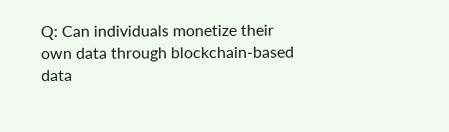Q: Can individuals monetize their own data through blockchain-based data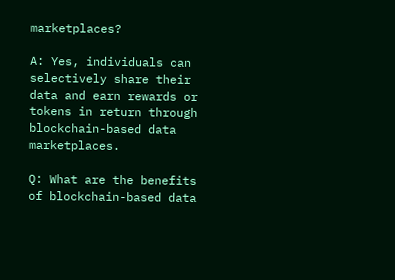marketplaces?

A: Yes, individuals can selectively share their data and earn rewards or tokens in return through blockchain-based data marketplaces.

Q: What are the benefits of blockchain-based data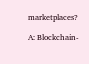marketplaces?

A: Blockchain-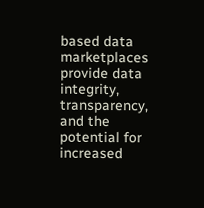based data marketplaces provide data integrity, transparency, and the potential for increased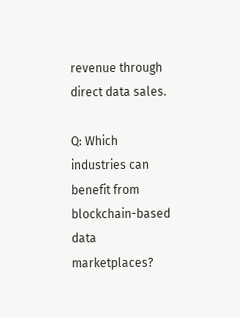revenue through direct data sales.

Q: Which industries can benefit from blockchain-based data marketplaces?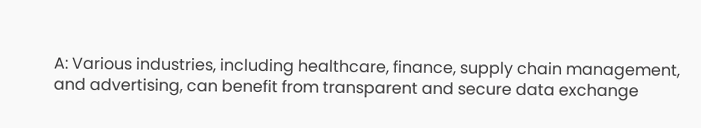A: Various industries, including healthcare, finance, supply chain management, and advertising, can benefit from transparent and secure data exchange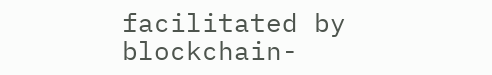facilitated by blockchain-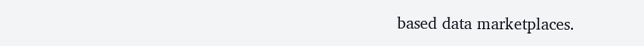based data marketplaces.